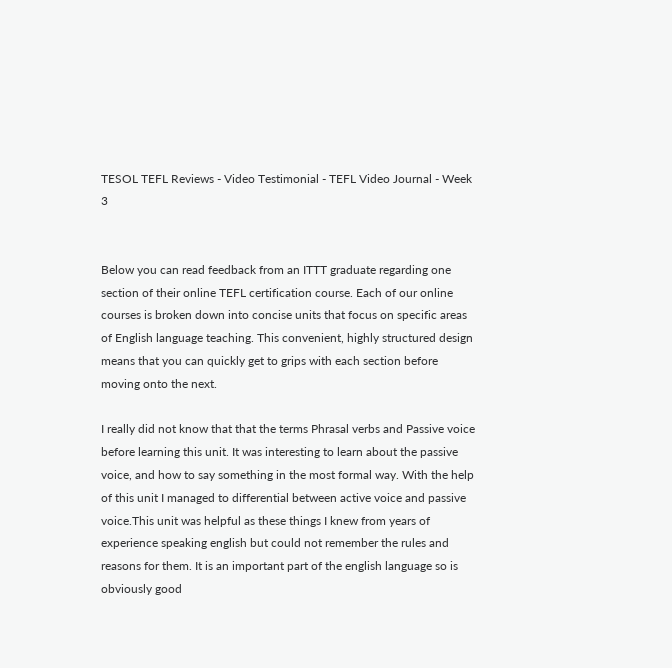TESOL TEFL Reviews - Video Testimonial - TEFL Video Journal - Week 3


Below you can read feedback from an ITTT graduate regarding one section of their online TEFL certification course. Each of our online courses is broken down into concise units that focus on specific areas of English language teaching. This convenient, highly structured design means that you can quickly get to grips with each section before moving onto the next.

I really did not know that that the terms Phrasal verbs and Passive voice before learning this unit. It was interesting to learn about the passive voice, and how to say something in the most formal way. With the help of this unit I managed to differential between active voice and passive voice.This unit was helpful as these things I knew from years of experience speaking english but could not remember the rules and reasons for them. It is an important part of the english language so is obviously good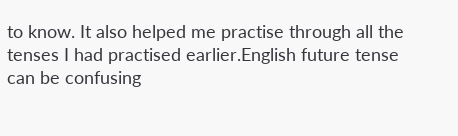to know. It also helped me practise through all the tenses I had practised earlier.English future tense can be confusing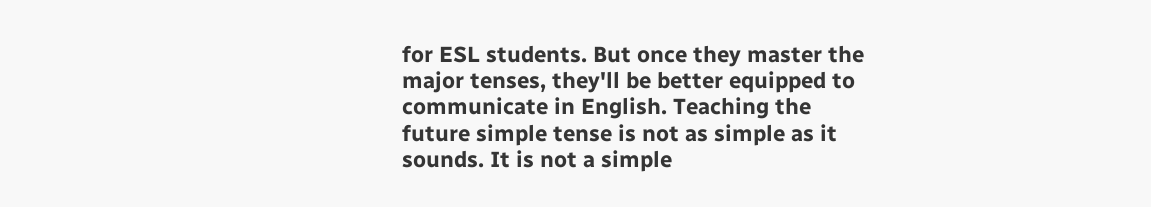for ESL students. But once they master the major tenses, they'll be better equipped to communicate in English. Teaching the future simple tense is not as simple as it sounds. It is not a simple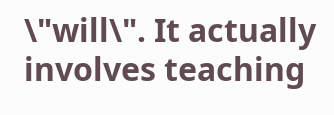\"will\". It actually involves teaching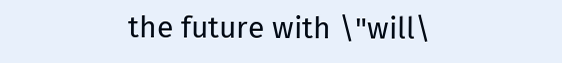the future with \"will\